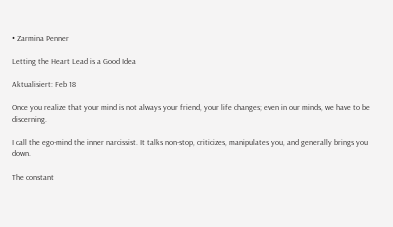• Zarmina Penner

Letting the Heart Lead is a Good Idea

Aktualisiert: Feb 18

Once you realize that your mind is not always your friend, your life changes; even in our minds, we have to be discerning.

I call the ego-mind the inner narcissist. It talks non-stop, criticizes, manipulates you, and generally brings you down.

The constant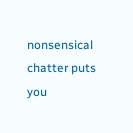nonsensical chatter puts you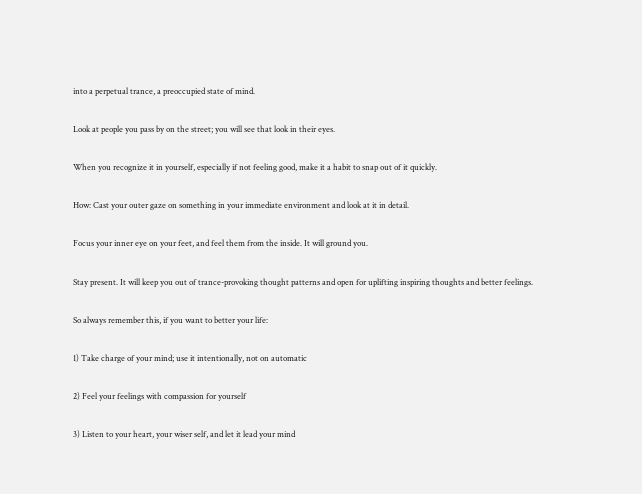into a perpetual trance, a preoccupied state of mind.

Look at people you pass by on the street; you will see that look in their eyes.

When you recognize it in yourself, especially if not feeling good, make it a habit to snap out of it quickly.

How: Cast your outer gaze on something in your immediate environment and look at it in detail.

Focus your inner eye on your feet, and feel them from the inside. It will ground you.

Stay present. It will keep you out of trance-provoking thought patterns and open for uplifting inspiring thoughts and better feelings.

So always remember this, if you want to better your life:

1) Take charge of your mind; use it intentionally, not on automatic

2) Feel your feelings with compassion for yourself

3) Listen to your heart, your wiser self, and let it lead your mind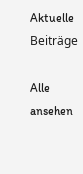Aktuelle Beiträge

Alle ansehen